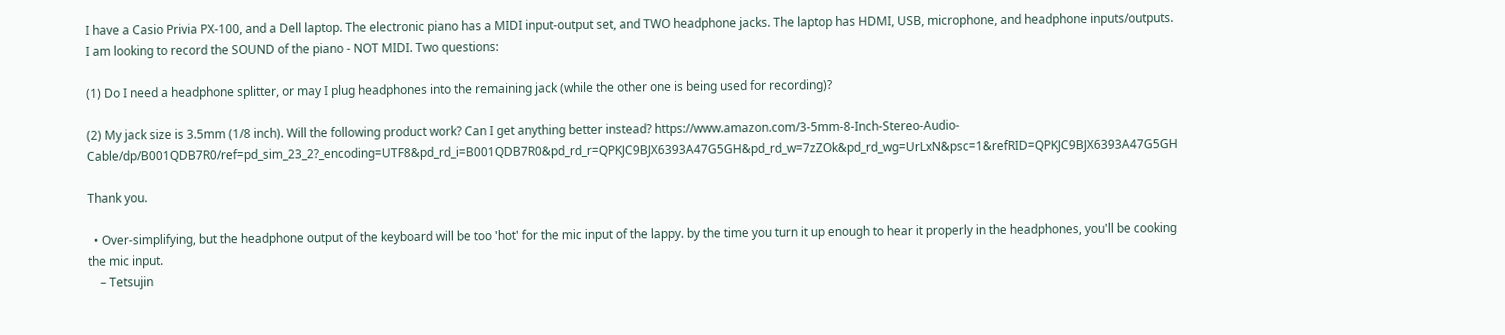I have a Casio Privia PX-100, and a Dell laptop. The electronic piano has a MIDI input-output set, and TWO headphone jacks. The laptop has HDMI, USB, microphone, and headphone inputs/outputs. I am looking to record the SOUND of the piano - NOT MIDI. Two questions:

(1) Do I need a headphone splitter, or may I plug headphones into the remaining jack (while the other one is being used for recording)?

(2) My jack size is 3.5mm (1/8 inch). Will the following product work? Can I get anything better instead? https://www.amazon.com/3-5mm-8-Inch-Stereo-Audio-Cable/dp/B001QDB7R0/ref=pd_sim_23_2?_encoding=UTF8&pd_rd_i=B001QDB7R0&pd_rd_r=QPKJC9BJX6393A47G5GH&pd_rd_w=7zZOk&pd_rd_wg=UrLxN&psc=1&refRID=QPKJC9BJX6393A47G5GH

Thank you.

  • Over-simplifying, but the headphone output of the keyboard will be too 'hot' for the mic input of the lappy. by the time you turn it up enough to hear it properly in the headphones, you'll be cooking the mic input.
    – Tetsujin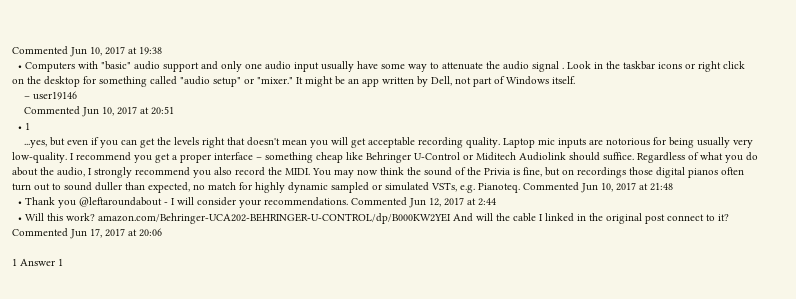Commented Jun 10, 2017 at 19:38
  • Computers with "basic" audio support and only one audio input usually have some way to attenuate the audio signal . Look in the taskbar icons or right click on the desktop for something called "audio setup" or "mixer." It might be an app written by Dell, not part of Windows itself.
    – user19146
    Commented Jun 10, 2017 at 20:51
  • 1
    ...yes, but even if you can get the levels right that doesn't mean you will get acceptable recording quality. Laptop mic inputs are notorious for being usually very low-quality. I recommend you get a proper interface – something cheap like Behringer U-Control or Miditech Audiolink should suffice. Regardless of what you do about the audio, I strongly recommend you also record the MIDI. You may now think the sound of the Privia is fine, but on recordings those digital pianos often turn out to sound duller than expected, no match for highly dynamic sampled or simulated VSTs, e.g. Pianoteq. Commented Jun 10, 2017 at 21:48
  • Thank you @leftaroundabout - I will consider your recommendations. Commented Jun 12, 2017 at 2:44
  • Will this work? amazon.com/Behringer-UCA202-BEHRINGER-U-CONTROL/dp/B000KW2YEI And will the cable I linked in the original post connect to it? Commented Jun 17, 2017 at 20:06

1 Answer 1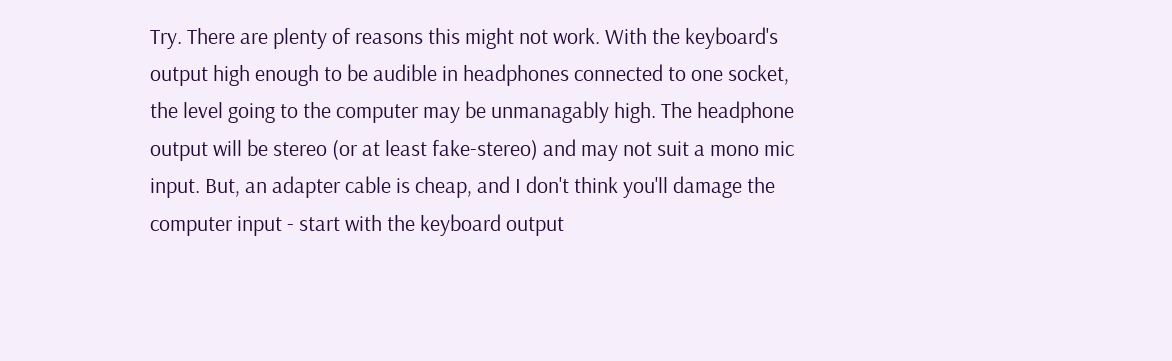Try. There are plenty of reasons this might not work. With the keyboard's output high enough to be audible in headphones connected to one socket, the level going to the computer may be unmanagably high. The headphone output will be stereo (or at least fake-stereo) and may not suit a mono mic input. But, an adapter cable is cheap, and I don't think you'll damage the computer input - start with the keyboard output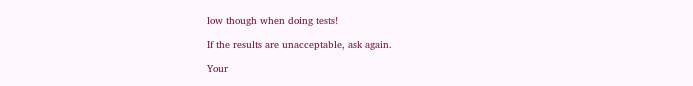low though when doing tests!

If the results are unacceptable, ask again.

Your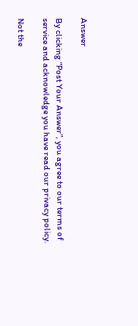Answer

By clicking “Post Your Answer”, you agree to our terms of service and acknowledge you have read our privacy policy.

Not the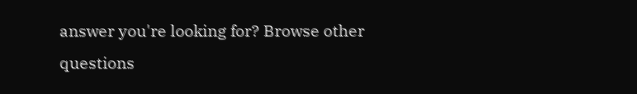answer you're looking for? Browse other questions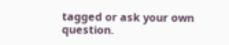tagged or ask your own question.